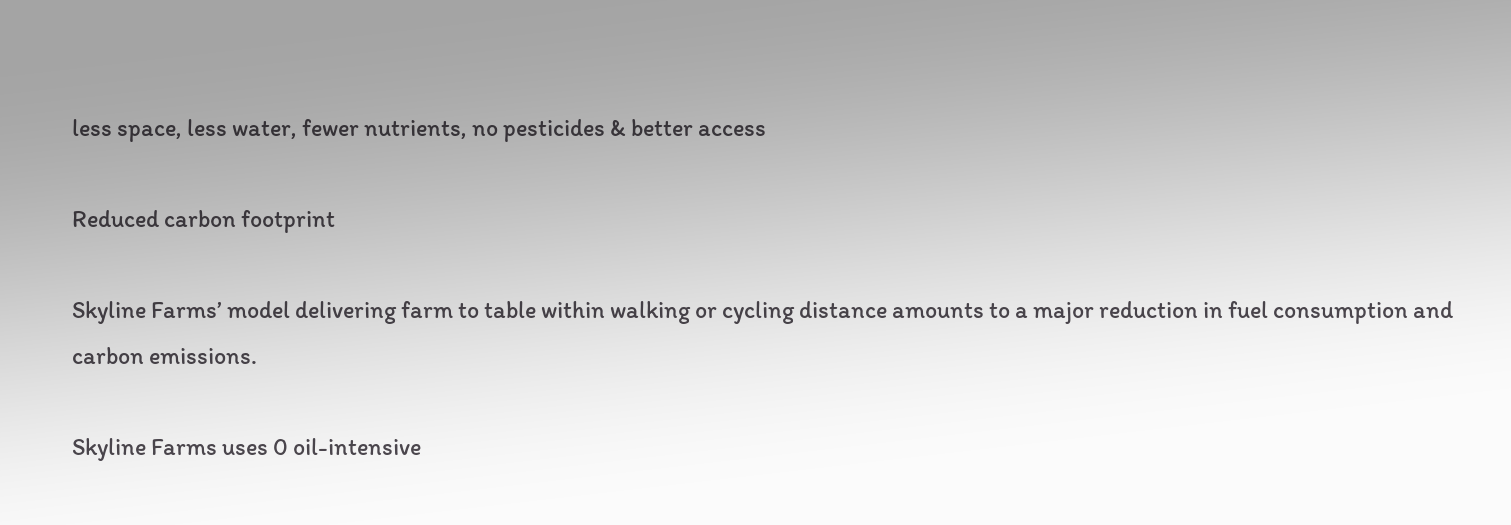less space, less water, fewer nutrients, no pesticides & better access

Reduced carbon footprint

Skyline Farms’ model delivering farm to table within walking or cycling distance amounts to a major reduction in fuel consumption and carbon emissions.

Skyline Farms uses 0 oil-intensive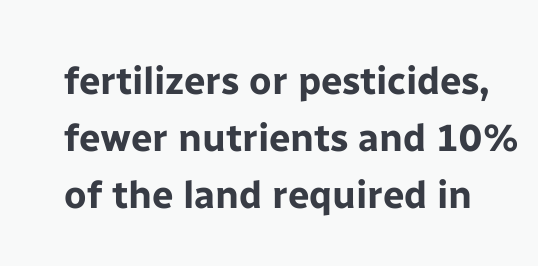fertilizers or pesticides, fewer nutrients and 10% of the land required in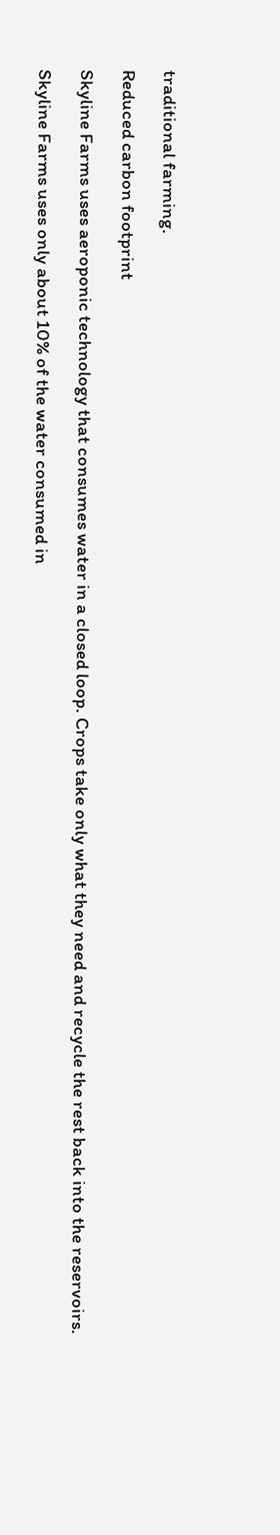traditional farming.

Reduced carbon footprint

Skyline Farms uses aeroponic technology that consumes water in a closed loop. Crops take only what they need and recycle the rest back into the reservoirs.

Skyline Farms uses only about 10% of the water consumed in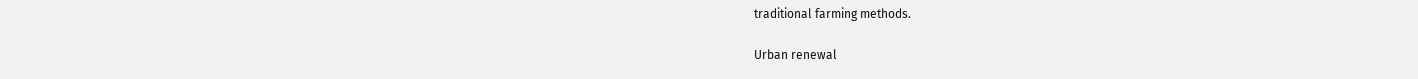traditional farming methods.

Urban renewal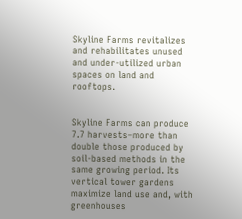Skyline Farms revitalizes and rehabilitates unused and under-utilized urban spaces on land and rooftops.


Skyline Farms can produce 7.7 harvests–more than double those produced by soil-based methods in the same growing period. Its vertical tower gardens maximize land use and, with greenhouses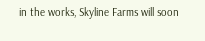in the works, Skyline Farms will soon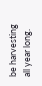be harvesting all year long.